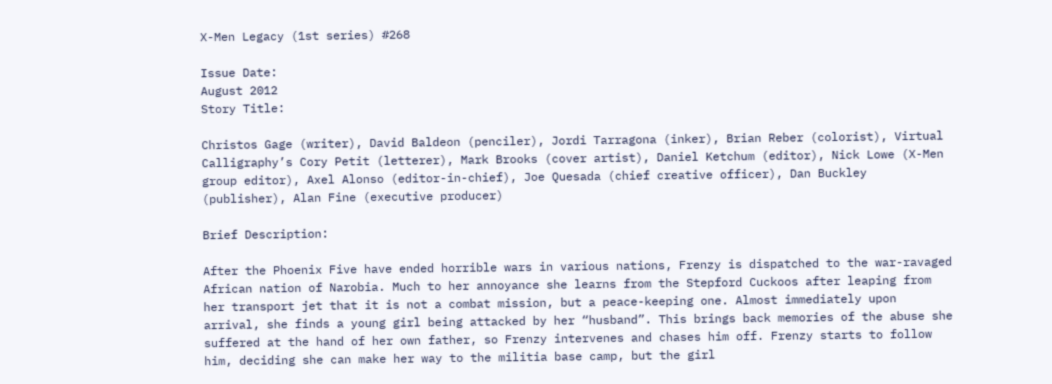X-Men Legacy (1st series) #268

Issue Date:
August 2012
Story Title:

Christos Gage (writer), David Baldeon (penciler), Jordi Tarragona (inker), Brian Reber (colorist), Virtual Calligraphy’s Cory Petit (letterer), Mark Brooks (cover artist), Daniel Ketchum (editor), Nick Lowe (X-Men group editor), Axel Alonso (editor-in-chief), Joe Quesada (chief creative officer), Dan Buckley (publisher), Alan Fine (executive producer)

Brief Description:

After the Phoenix Five have ended horrible wars in various nations, Frenzy is dispatched to the war-ravaged African nation of Narobia. Much to her annoyance she learns from the Stepford Cuckoos after leaping from her transport jet that it is not a combat mission, but a peace-keeping one. Almost immediately upon arrival, she finds a young girl being attacked by her “husband”. This brings back memories of the abuse she suffered at the hand of her own father, so Frenzy intervenes and chases him off. Frenzy starts to follow him, deciding she can make her way to the militia base camp, but the girl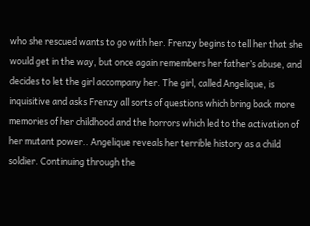who she rescued wants to go with her. Frenzy begins to tell her that she would get in the way, but once again remembers her father’s abuse, and decides to let the girl accompany her. The girl, called Angelique, is inquisitive and asks Frenzy all sorts of questions which bring back more memories of her childhood and the horrors which led to the activation of her mutant power.. Angelique reveals her terrible history as a child soldier. Continuing through the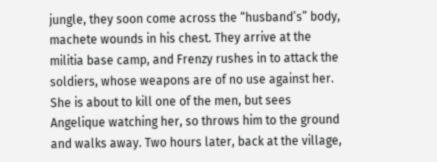jungle, they soon come across the “husband’s” body, machete wounds in his chest. They arrive at the militia base camp, and Frenzy rushes in to attack the soldiers, whose weapons are of no use against her. She is about to kill one of the men, but sees Angelique watching her, so throws him to the ground and walks away. Two hours later, back at the village,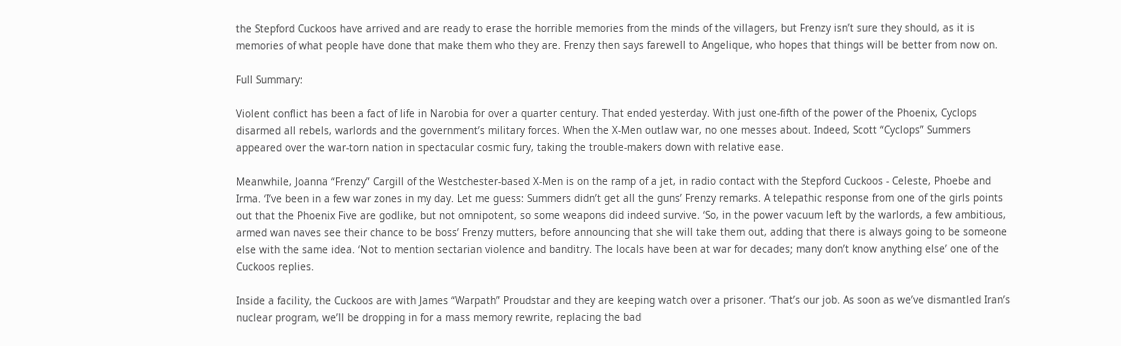the Stepford Cuckoos have arrived and are ready to erase the horrible memories from the minds of the villagers, but Frenzy isn’t sure they should, as it is memories of what people have done that make them who they are. Frenzy then says farewell to Angelique, who hopes that things will be better from now on.

Full Summary:

Violent conflict has been a fact of life in Narobia for over a quarter century. That ended yesterday. With just one-fifth of the power of the Phoenix, Cyclops disarmed all rebels, warlords and the government’s military forces. When the X-Men outlaw war, no one messes about. Indeed, Scott “Cyclops” Summers appeared over the war-torn nation in spectacular cosmic fury, taking the trouble-makers down with relative ease.

Meanwhile, Joanna “Frenzy” Cargill of the Westchester-based X-Men is on the ramp of a jet, in radio contact with the Stepford Cuckoos - Celeste, Phoebe and Irma. ‘I’ve been in a few war zones in my day. Let me guess: Summers didn’t get all the guns’ Frenzy remarks. A telepathic response from one of the girls points out that the Phoenix Five are godlike, but not omnipotent, so some weapons did indeed survive. ‘So, in the power vacuum left by the warlords, a few ambitious, armed wan naves see their chance to be boss’ Frenzy mutters, before announcing that she will take them out, adding that there is always going to be someone else with the same idea. ‘Not to mention sectarian violence and banditry. The locals have been at war for decades; many don’t know anything else’ one of the Cuckoos replies.

Inside a facility, the Cuckoos are with James “Warpath” Proudstar and they are keeping watch over a prisoner. ‘That’s our job. As soon as we’ve dismantled Iran’s nuclear program, we’ll be dropping in for a mass memory rewrite, replacing the bad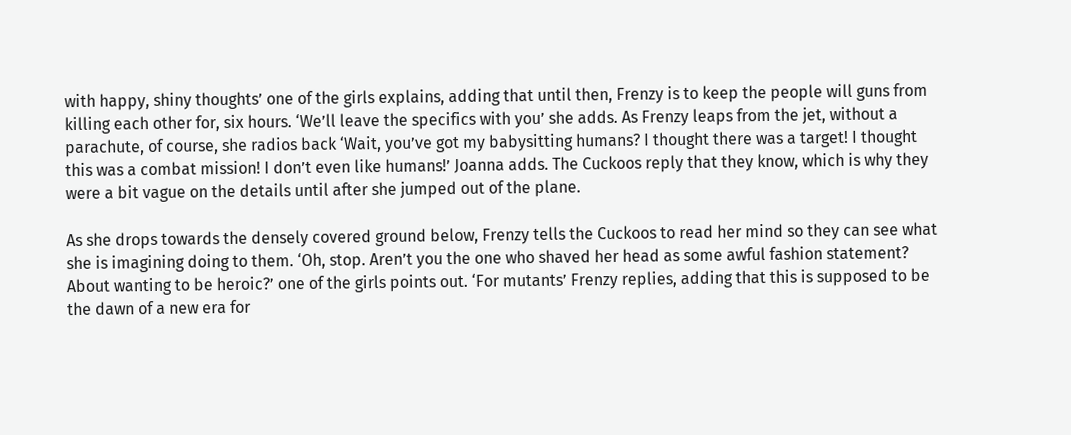with happy, shiny thoughts’ one of the girls explains, adding that until then, Frenzy is to keep the people will guns from killing each other for, six hours. ‘We’ll leave the specifics with you’ she adds. As Frenzy leaps from the jet, without a parachute, of course, she radios back ‘Wait, you’ve got my babysitting humans? I thought there was a target! I thought this was a combat mission! I don’t even like humans!’ Joanna adds. The Cuckoos reply that they know, which is why they were a bit vague on the details until after she jumped out of the plane.

As she drops towards the densely covered ground below, Frenzy tells the Cuckoos to read her mind so they can see what she is imagining doing to them. ‘Oh, stop. Aren’t you the one who shaved her head as some awful fashion statement? About wanting to be heroic?’ one of the girls points out. ‘For mutants’ Frenzy replies, adding that this is supposed to be the dawn of a new era for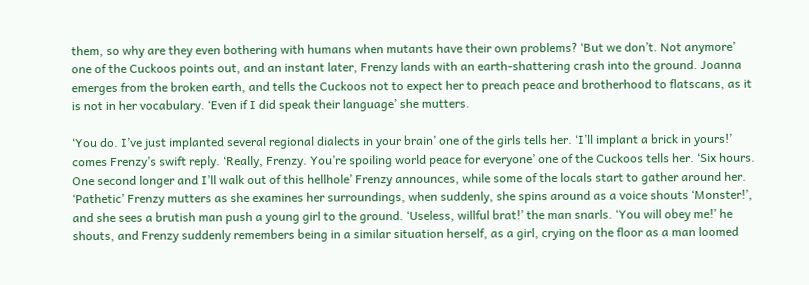them, so why are they even bothering with humans when mutants have their own problems? ‘But we don’t. Not anymore’ one of the Cuckoos points out, and an instant later, Frenzy lands with an earth-shattering crash into the ground. Joanna emerges from the broken earth, and tells the Cuckoos not to expect her to preach peace and brotherhood to flatscans, as it is not in her vocabulary. ‘Even if I did speak their language’ she mutters.

‘You do. I’ve just implanted several regional dialects in your brain’ one of the girls tells her. ‘I’ll implant a brick in yours!’ comes Frenzy’s swift reply. ‘Really, Frenzy. You’re spoiling world peace for everyone’ one of the Cuckoos tells her. ‘Six hours. One second longer and I’ll walk out of this hellhole’ Frenzy announces, while some of the locals start to gather around her.
‘Pathetic’ Frenzy mutters as she examines her surroundings, when suddenly, she spins around as a voice shouts ‘Monster!’, and she sees a brutish man push a young girl to the ground. ‘Useless, willful brat!’ the man snarls. ‘You will obey me!’ he shouts, and Frenzy suddenly remembers being in a similar situation herself, as a girl, crying on the floor as a man loomed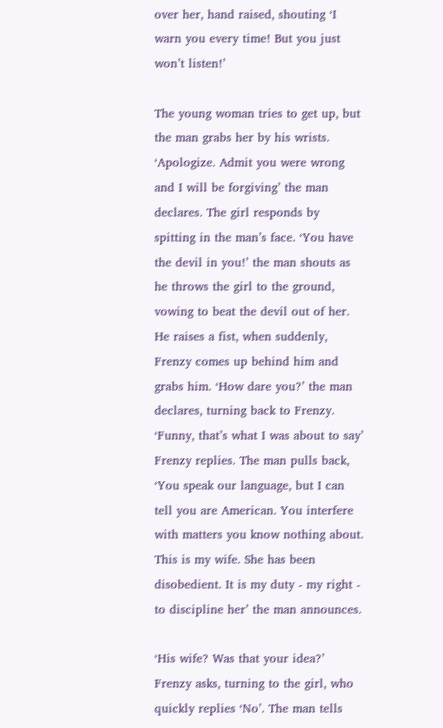over her, hand raised, shouting ‘I warn you every time! But you just won’t listen!’

The young woman tries to get up, but the man grabs her by his wrists. ‘Apologize. Admit you were wrong and I will be forgiving’ the man declares. The girl responds by spitting in the man’s face. ‘You have the devil in you!’ the man shouts as he throws the girl to the ground, vowing to beat the devil out of her. He raises a fist, when suddenly, Frenzy comes up behind him and grabs him. ‘How dare you?’ the man declares, turning back to Frenzy. ‘Funny, that’s what I was about to say’ Frenzy replies. The man pulls back, ‘You speak our language, but I can tell you are American. You interfere with matters you know nothing about. This is my wife. She has been disobedient. It is my duty - my right - to discipline her’ the man announces.

‘His wife? Was that your idea?’ Frenzy asks, turning to the girl, who quickly replies ‘No’. The man tells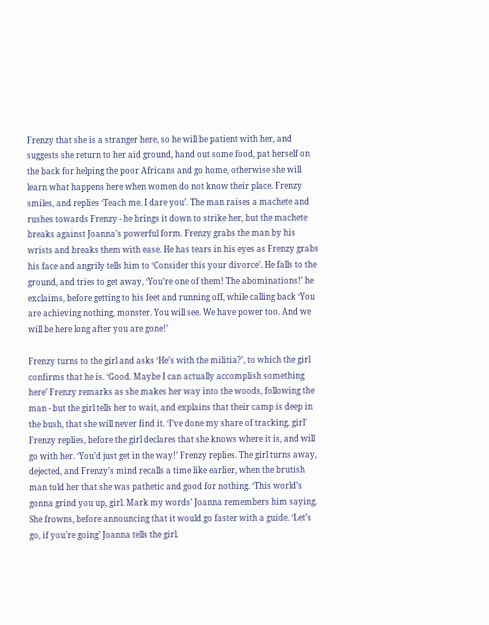Frenzy that she is a stranger here, so he will be patient with her, and suggests she return to her aid ground, hand out some food, pat herself on the back for helping the poor Africans and go home, otherwise she will learn what happens here when women do not know their place. Frenzy smiles, and replies ‘Teach me. I dare you’. The man raises a machete and rushes towards Frenzy - he brings it down to strike her, but the machete breaks against Joanna’s powerful form. Frenzy grabs the man by his wrists and breaks them with ease. He has tears in his eyes as Frenzy grabs his face and angrily tells him to ‘Consider this your divorce’. He falls to the ground, and tries to get away, ‘You’re one of them! The abominations!’ he exclaims, before getting to his feet and running off, while calling back ‘You are achieving nothing, monster. You will see. We have power too. And we will be here long after you are gone!’

Frenzy turns to the girl and asks ‘He’s with the militia?’, to which the girl confirms that he is. ‘Good. Maybe I can actually accomplish something here’ Frenzy remarks as she makes her way into the woods, following the man - but the girl tells her to wait, and explains that their camp is deep in the bush, that she will never find it. ‘I’ve done my share of tracking, girl’ Frenzy replies, before the girl declares that she knows where it is, and will go with her. ‘You’d just get in the way!’ Frenzy replies. The girl turns away, dejected, and Frenzy’s mind recalls a time like earlier, when the brutish man told her that she was pathetic and good for nothing. ‘This world’s gonna grind you up, girl. Mark my words’ Joanna remembers him saying. She frowns, before announcing that it would go faster with a guide. ‘Let’s go, if you’re going’ Joanna tells the girl.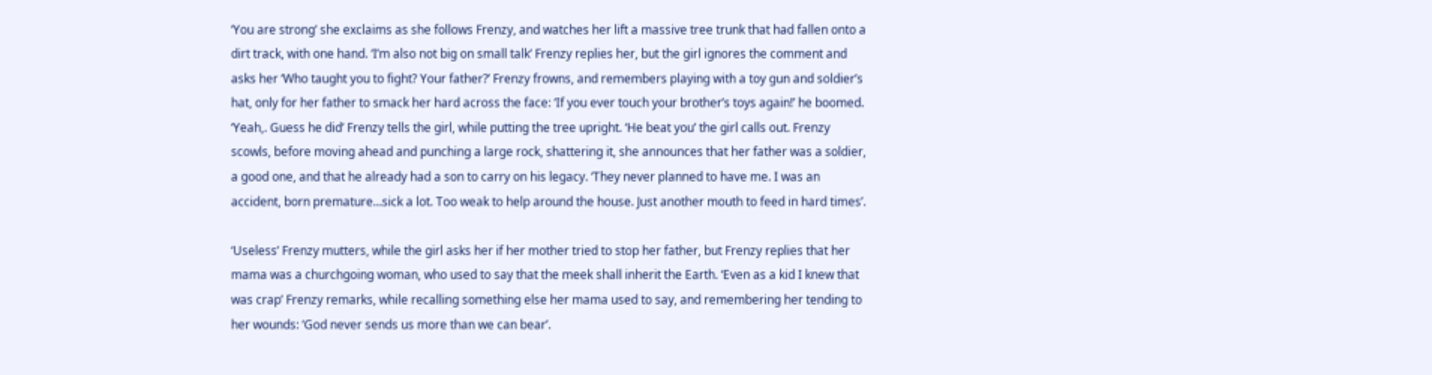‘You are strong’ she exclaims as she follows Frenzy, and watches her lift a massive tree trunk that had fallen onto a dirt track, with one hand. ‘I’m also not big on small talk’ Frenzy replies her, but the girl ignores the comment and asks her ‘Who taught you to fight? Your father?’ Frenzy frowns, and remembers playing with a toy gun and soldier’s hat, only for her father to smack her hard across the face: ‘If you ever touch your brother’s toys again!’ he boomed. ‘Yeah,. Guess he did’ Frenzy tells the girl, while putting the tree upright. ‘He beat you’ the girl calls out. Frenzy scowls, before moving ahead and punching a large rock, shattering it, she announces that her father was a soldier, a good one, and that he already had a son to carry on his legacy. ‘They never planned to have me. I was an accident, born premature…sick a lot. Too weak to help around the house. Just another mouth to feed in hard times’.

‘Useless’ Frenzy mutters, while the girl asks her if her mother tried to stop her father, but Frenzy replies that her mama was a churchgoing woman, who used to say that the meek shall inherit the Earth. ‘Even as a kid I knew that was crap’ Frenzy remarks, while recalling something else her mama used to say, and remembering her tending to her wounds: ‘God never sends us more than we can bear’.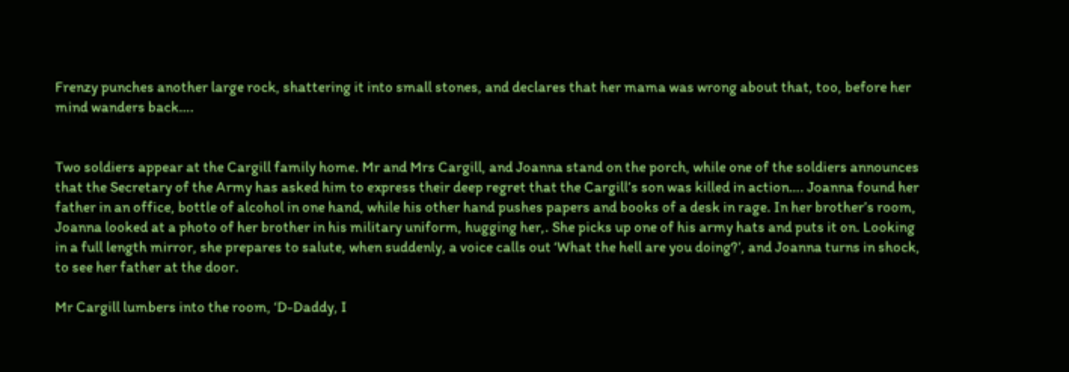Frenzy punches another large rock, shattering it into small stones, and declares that her mama was wrong about that, too, before her mind wanders back….


Two soldiers appear at the Cargill family home. Mr and Mrs Cargill, and Joanna stand on the porch, while one of the soldiers announces that the Secretary of the Army has asked him to express their deep regret that the Cargill’s son was killed in action…. Joanna found her father in an office, bottle of alcohol in one hand, while his other hand pushes papers and books of a desk in rage. In her brother’s room, Joanna looked at a photo of her brother in his military uniform, hugging her,. She picks up one of his army hats and puts it on. Looking in a full length mirror, she prepares to salute, when suddenly, a voice calls out ‘What the hell are you doing?’, and Joanna turns in shock, to see her father at the door.

Mr Cargill lumbers into the room, ‘D-Daddy, I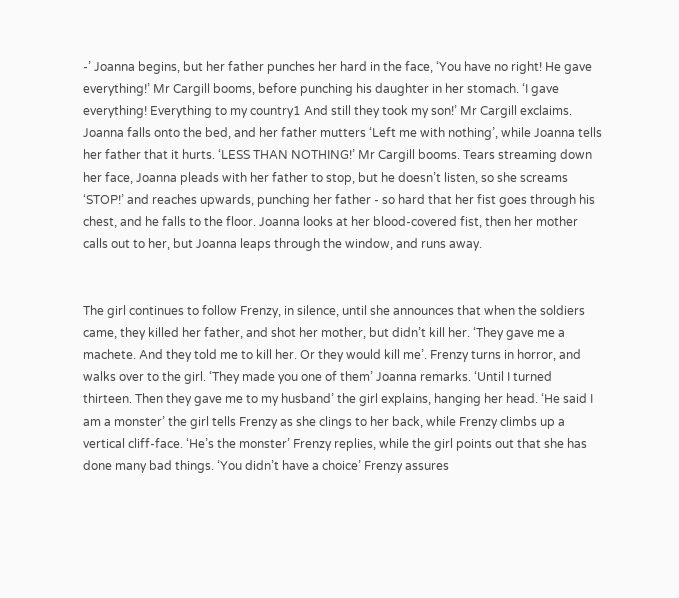-’ Joanna begins, but her father punches her hard in the face, ‘You have no right! He gave everything!’ Mr Cargill booms, before punching his daughter in her stomach. ‘I gave everything! Everything to my country1 And still they took my son!’ Mr Cargill exclaims. Joanna falls onto the bed, and her father mutters ‘Left me with nothing’, while Joanna tells her father that it hurts. ‘LESS THAN NOTHING!’ Mr Cargill booms. Tears streaming down her face, Joanna pleads with her father to stop, but he doesn’t listen, so she screams ‘STOP!’ and reaches upwards, punching her father - so hard that her fist goes through his chest, and he falls to the floor. Joanna looks at her blood-covered fist, then her mother calls out to her, but Joanna leaps through the window, and runs away.


The girl continues to follow Frenzy, in silence, until she announces that when the soldiers came, they killed her father, and shot her mother, but didn’t kill her. ‘They gave me a machete. And they told me to kill her. Or they would kill me’. Frenzy turns in horror, and walks over to the girl. ‘They made you one of them’ Joanna remarks. ‘Until I turned thirteen. Then they gave me to my husband’ the girl explains, hanging her head. ‘He said I am a monster’ the girl tells Frenzy as she clings to her back, while Frenzy climbs up a vertical cliff-face. ‘He’s the monster’ Frenzy replies, while the girl points out that she has done many bad things. ‘You didn’t have a choice’ Frenzy assures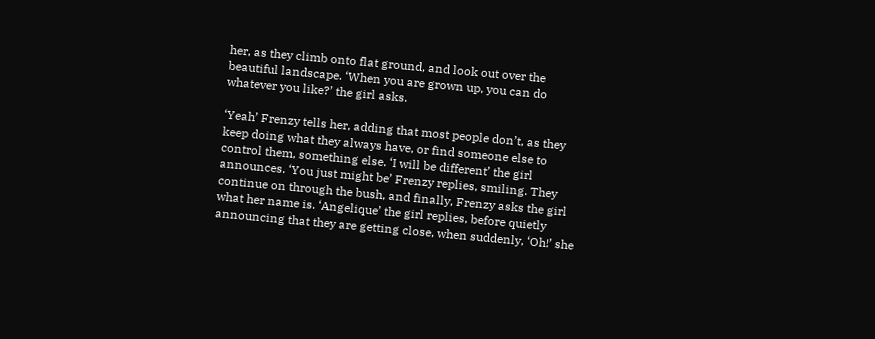her, as they climb onto flat ground, and look out over the beautiful landscape. ‘When you are grown up, you can do whatever you like?’ the girl asks.

‘Yeah’ Frenzy tells her, adding that most people don’t, as they keep doing what they always have, or find someone else to control them, something else. ‘I will be different’ the girl announces. ‘You just might be’ Frenzy replies, smiling. They continue on through the bush, and finally, Frenzy asks the girl what her name is. ‘Angelique’ the girl replies, before quietly announcing that they are getting close, when suddenly, ‘Oh!’ she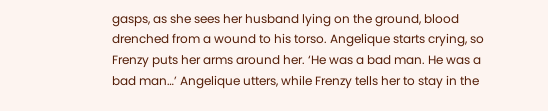gasps, as she sees her husband lying on the ground, blood drenched from a wound to his torso. Angelique starts crying, so Frenzy puts her arms around her. ‘He was a bad man. He was a bad man…’ Angelique utters, while Frenzy tells her to stay in the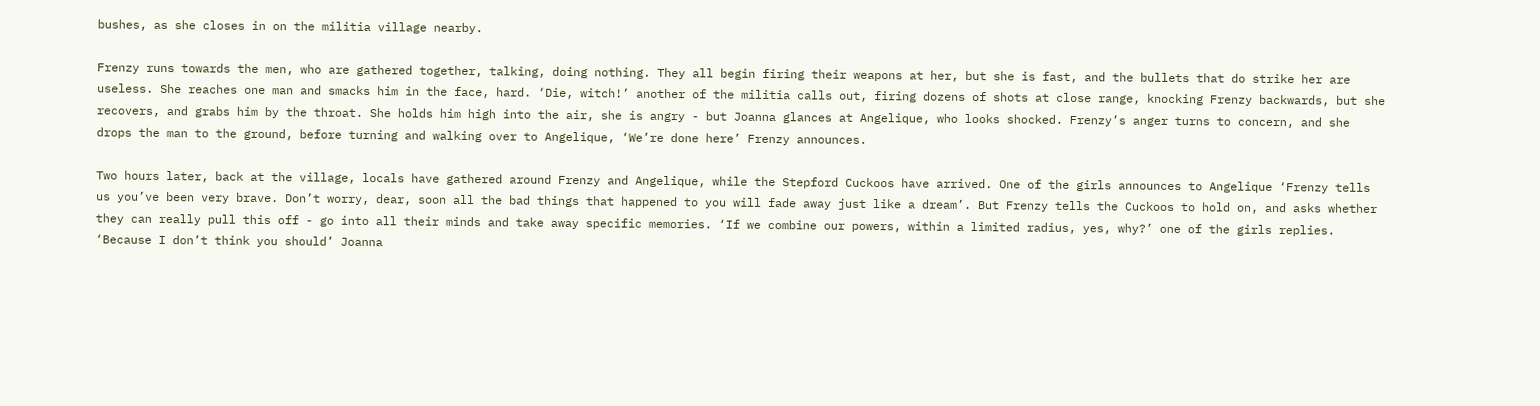bushes, as she closes in on the militia village nearby.

Frenzy runs towards the men, who are gathered together, talking, doing nothing. They all begin firing their weapons at her, but she is fast, and the bullets that do strike her are useless. She reaches one man and smacks him in the face, hard. ‘Die, witch!’ another of the militia calls out, firing dozens of shots at close range, knocking Frenzy backwards, but she recovers, and grabs him by the throat. She holds him high into the air, she is angry - but Joanna glances at Angelique, who looks shocked. Frenzy’s anger turns to concern, and she drops the man to the ground, before turning and walking over to Angelique, ‘We’re done here’ Frenzy announces.

Two hours later, back at the village, locals have gathered around Frenzy and Angelique, while the Stepford Cuckoos have arrived. One of the girls announces to Angelique ‘Frenzy tells us you’ve been very brave. Don’t worry, dear, soon all the bad things that happened to you will fade away just like a dream’. But Frenzy tells the Cuckoos to hold on, and asks whether they can really pull this off - go into all their minds and take away specific memories. ‘If we combine our powers, within a limited radius, yes, why?’ one of the girls replies. ‘Because I don’t think you should’ Joanna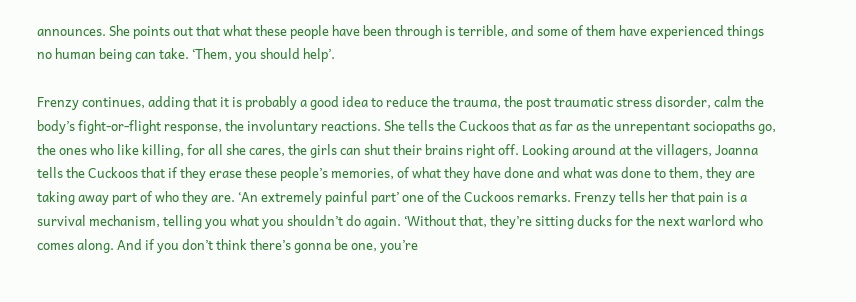announces. She points out that what these people have been through is terrible, and some of them have experienced things no human being can take. ‘Them, you should help’.

Frenzy continues, adding that it is probably a good idea to reduce the trauma, the post traumatic stress disorder, calm the body’s fight-or-flight response, the involuntary reactions. She tells the Cuckoos that as far as the unrepentant sociopaths go, the ones who like killing, for all she cares, the girls can shut their brains right off. Looking around at the villagers, Joanna tells the Cuckoos that if they erase these people’s memories, of what they have done and what was done to them, they are taking away part of who they are. ‘An extremely painful part’ one of the Cuckoos remarks. Frenzy tells her that pain is a survival mechanism, telling you what you shouldn’t do again. ‘Without that, they’re sitting ducks for the next warlord who comes along. And if you don’t think there’s gonna be one, you’re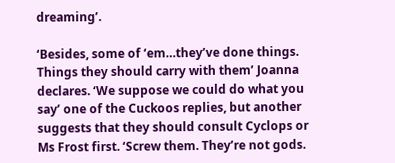dreaming’.

‘Besides, some of ‘em…they’ve done things. Things they should carry with them’ Joanna declares. ‘We suppose we could do what you say’ one of the Cuckoos replies, but another suggests that they should consult Cyclops or Ms Frost first. ‘Screw them. They’re not gods.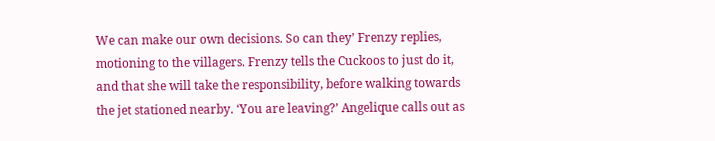We can make our own decisions. So can they’ Frenzy replies, motioning to the villagers. Frenzy tells the Cuckoos to just do it, and that she will take the responsibility, before walking towards the jet stationed nearby. ‘You are leaving?’ Angelique calls out as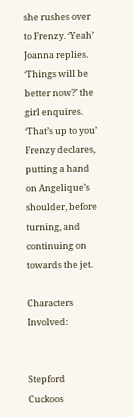she rushes over to Frenzy. ‘Yeah’ Joanna replies. ‘Things will be better now?’ the girl enquires. ‘That’s up to you’ Frenzy declares, putting a hand on Angelique’s shoulder, before turning, and continuing on towards the jet.

Characters Involved:


Stepford Cuckoos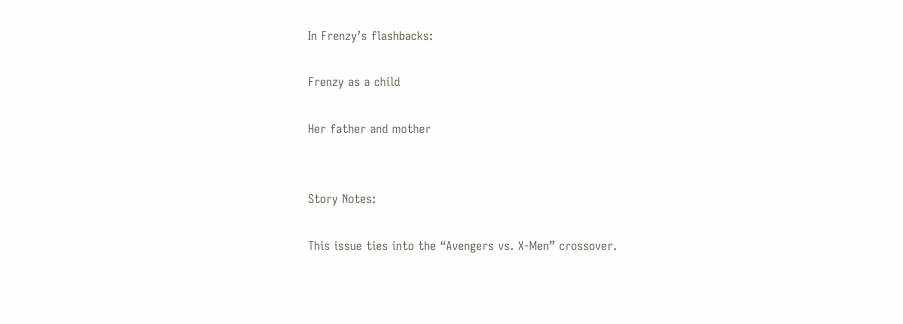In Frenzy’s flashbacks:

Frenzy as a child

Her father and mother


Story Notes:

This issue ties into the “Avengers vs. X-Men” crossover.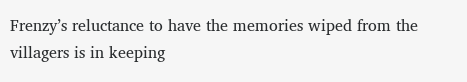Frenzy’s reluctance to have the memories wiped from the villagers is in keeping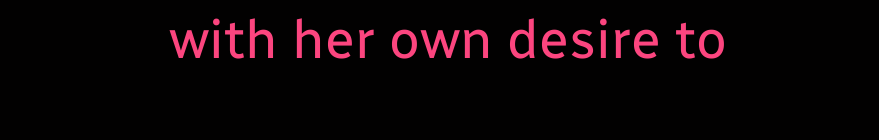with her own desire to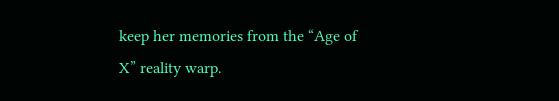keep her memories from the “Age of X” reality warp.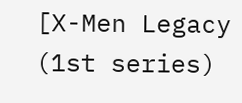[X-Men Legacy (1st series)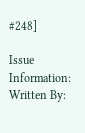#248]

Issue Information:
Written By: